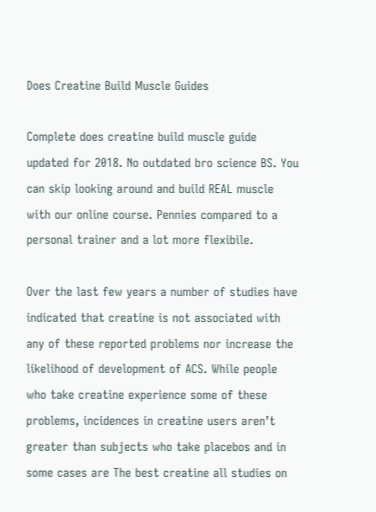Does Creatine Build Muscle Guides

Complete does creatine build muscle guide updated for 2018. No outdated bro science BS. You can skip looking around and build REAL muscle with our online course. Pennies compared to a personal trainer and a lot more flexibile.

Over the last few years a number of studies have indicated that creatine is not associated with any of these reported problems nor increase the likelihood of development of ACS. While people who take creatine experience some of these problems, incidences in creatine users aren’t greater than subjects who take placebos and in some cases are The best creatine all studies on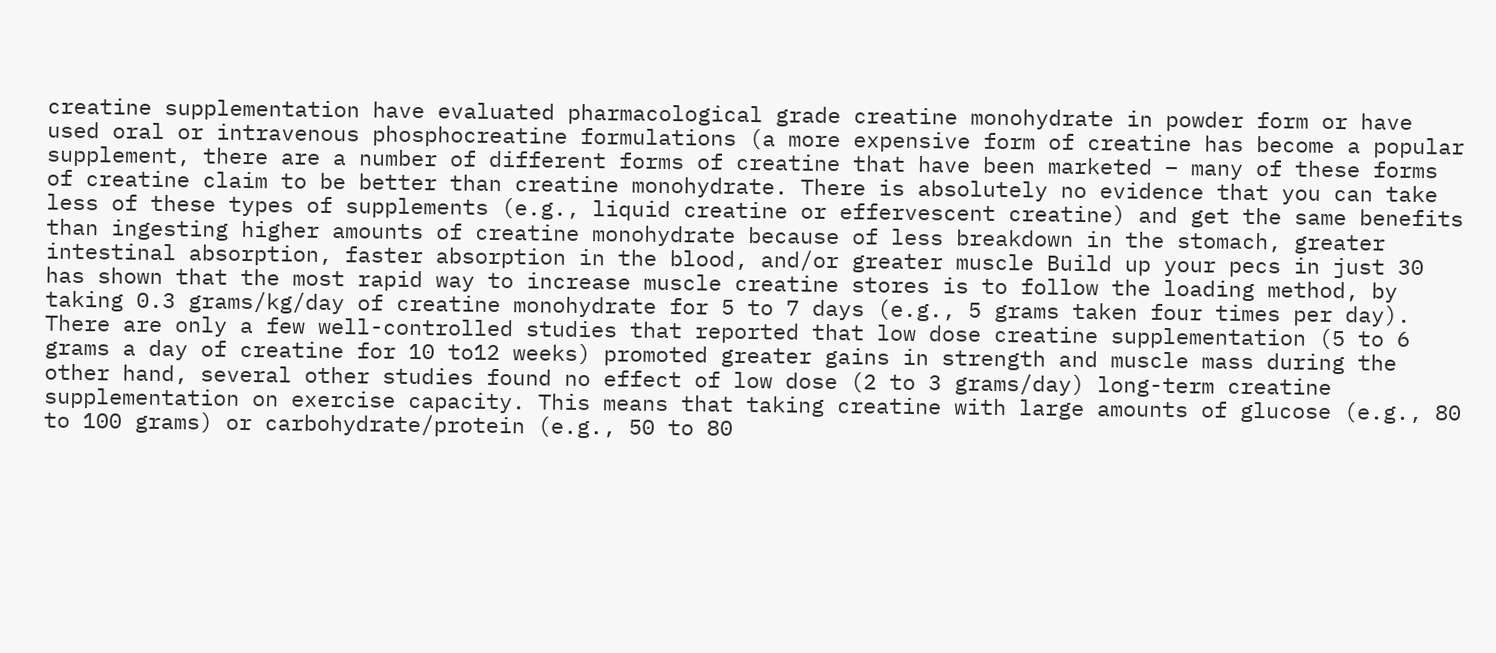creatine supplementation have evaluated pharmacological grade creatine monohydrate in powder form or have used oral or intravenous phosphocreatine formulations (a more expensive form of creatine has become a popular supplement, there are a number of different forms of creatine that have been marketed – many of these forms of creatine claim to be better than creatine monohydrate. There is absolutely no evidence that you can take less of these types of supplements (e.g., liquid creatine or effervescent creatine) and get the same benefits than ingesting higher amounts of creatine monohydrate because of less breakdown in the stomach, greater intestinal absorption, faster absorption in the blood, and/or greater muscle Build up your pecs in just 30 has shown that the most rapid way to increase muscle creatine stores is to follow the loading method, by taking 0.3 grams/kg/day of creatine monohydrate for 5 to 7 days (e.g., 5 grams taken four times per day). There are only a few well-controlled studies that reported that low dose creatine supplementation (5 to 6 grams a day of creatine for 10 to12 weeks) promoted greater gains in strength and muscle mass during the other hand, several other studies found no effect of low dose (2 to 3 grams/day) long-term creatine supplementation on exercise capacity. This means that taking creatine with large amounts of glucose (e.g., 80 to 100 grams) or carbohydrate/protein (e.g., 50 to 80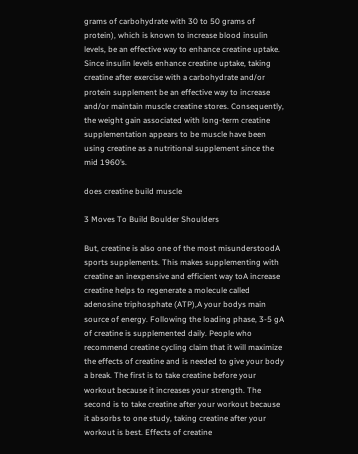grams of carbohydrate with 30 to 50 grams of protein), which is known to increase blood insulin levels, be an effective way to enhance creatine uptake. Since insulin levels enhance creatine uptake, taking creatine after exercise with a carbohydrate and/or protein supplement be an effective way to increase and/or maintain muscle creatine stores. Consequently, the weight gain associated with long-term creatine supplementation appears to be muscle have been using creatine as a nutritional supplement since the mid 1960’s.

does creatine build muscle

3 Moves To Build Boulder Shoulders

But, creatine is also one of the most misunderstoodA sports supplements. This makes supplementing with creatine an inexpensive and efficient way toA increase creatine helps to regenerate a molecule called adenosine triphosphate (ATP),A your bodys main source of energy. Following the loading phase, 3-5 gA of creatine is supplemented daily. People who recommend creatine cycling claim that it will maximize the effects of creatine and is needed to give your body a break. The first is to take creatine before your workout because it increases your strength. The second is to take creatine after your workout because it absorbs to one study, taking creatine after your workout is best. Effects of creatine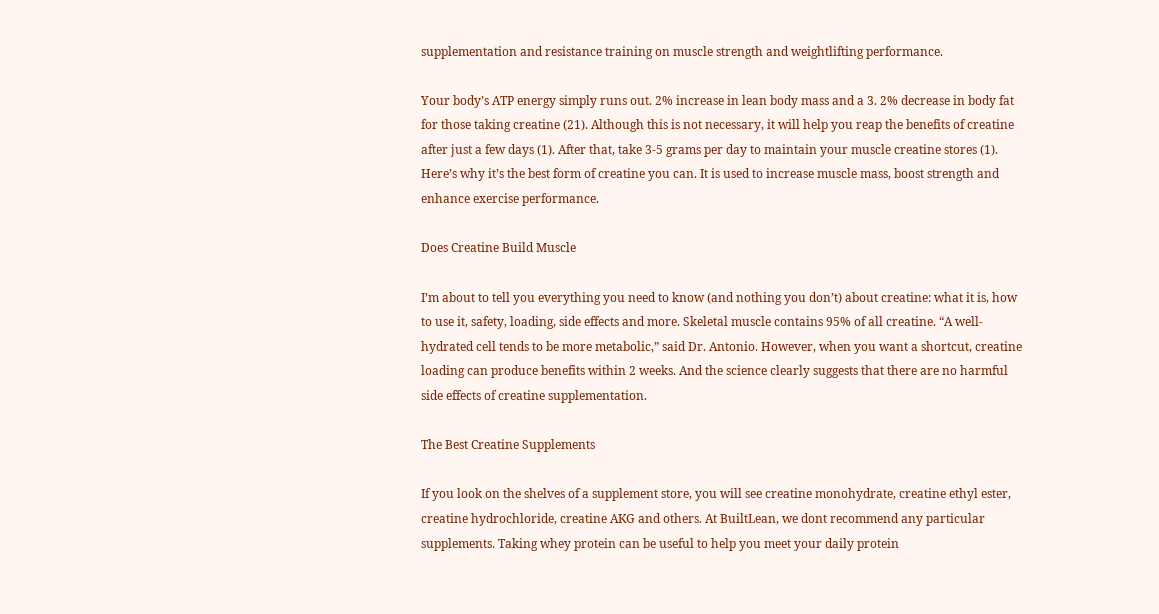supplementation and resistance training on muscle strength and weightlifting performance.

Your body’s ATP energy simply runs out. 2% increase in lean body mass and a 3. 2% decrease in body fat for those taking creatine (21). Although this is not necessary, it will help you reap the benefits of creatine after just a few days (1). After that, take 3-5 grams per day to maintain your muscle creatine stores (1). Here’s why it’s the best form of creatine you can. It is used to increase muscle mass, boost strength and enhance exercise performance.

Does Creatine Build Muscle

I’m about to tell you everything you need to know (and nothing you don’t) about creatine: what it is, how to use it, safety, loading, side effects and more. Skeletal muscle contains 95% of all creatine. “A well-hydrated cell tends to be more metabolic,” said Dr. Antonio. However, when you want a shortcut, creatine loading can produce benefits within 2 weeks. And the science clearly suggests that there are no harmful side effects of creatine supplementation.

The Best Creatine Supplements

If you look on the shelves of a supplement store, you will see creatine monohydrate, creatine ethyl ester, creatine hydrochloride, creatine AKG and others. At BuiltLean, we dont recommend any particular supplements. Taking whey protein can be useful to help you meet your daily protein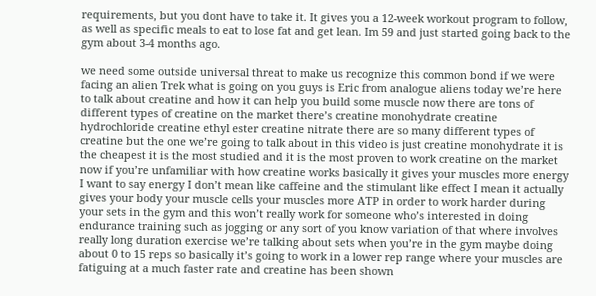requirements, but you dont have to take it. It gives you a 12-week workout program to follow, as well as specific meals to eat to lose fat and get lean. Im 59 and just started going back to the gym about 3-4 months ago.

we need some outside universal threat to make us recognize this common bond if we were facing an alien Trek what is going on you guys is Eric from analogue aliens today we’re here to talk about creatine and how it can help you build some muscle now there are tons of different types of creatine on the market there’s creatine monohydrate creatine hydrochloride creatine ethyl ester creatine nitrate there are so many different types of creatine but the one we’re going to talk about in this video is just creatine monohydrate it is the cheapest it is the most studied and it is the most proven to work creatine on the market now if you’re unfamiliar with how creatine works basically it gives your muscles more energy I want to say energy I don’t mean like caffeine and the stimulant like effect I mean it actually gives your body your muscle cells your muscles more ATP in order to work harder during your sets in the gym and this won’t really work for someone who’s interested in doing endurance training such as jogging or any sort of you know variation of that where involves really long duration exercise we’re talking about sets when you’re in the gym maybe doing about 0 to 15 reps so basically it’s going to work in a lower rep range where your muscles are fatiguing at a much faster rate and creatine has been shown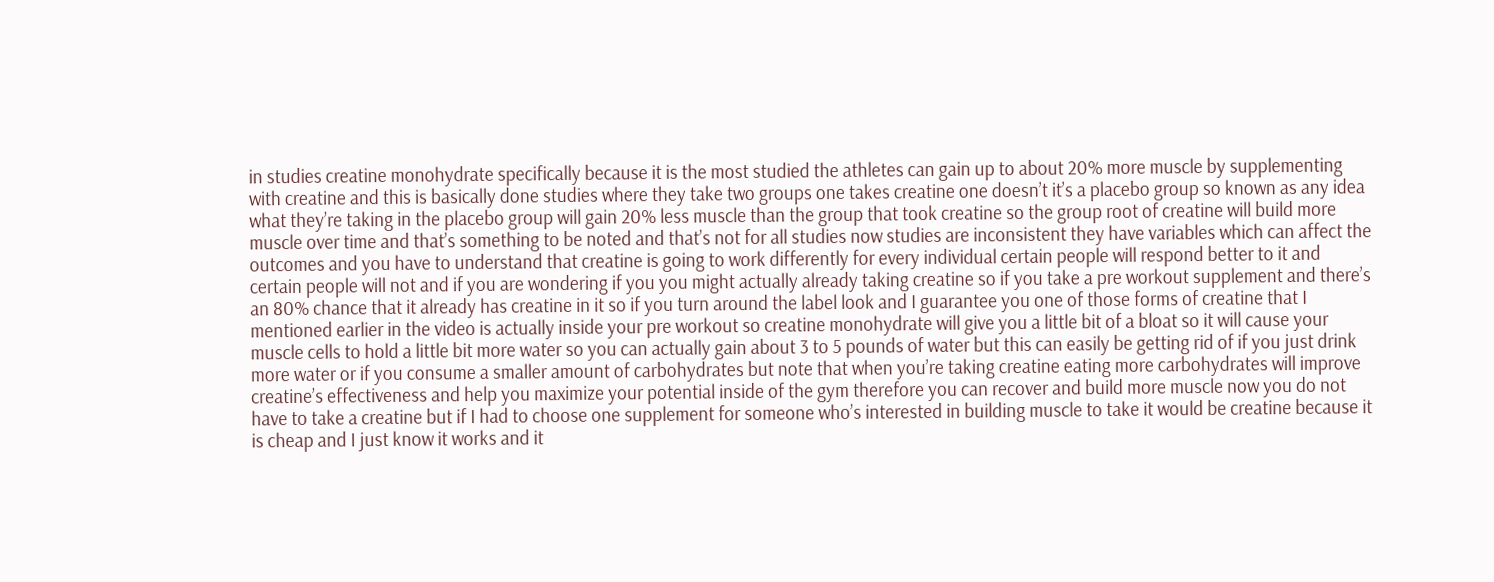in studies creatine monohydrate specifically because it is the most studied the athletes can gain up to about 20% more muscle by supplementing with creatine and this is basically done studies where they take two groups one takes creatine one doesn’t it’s a placebo group so known as any idea what they’re taking in the placebo group will gain 20% less muscle than the group that took creatine so the group root of creatine will build more muscle over time and that’s something to be noted and that’s not for all studies now studies are inconsistent they have variables which can affect the outcomes and you have to understand that creatine is going to work differently for every individual certain people will respond better to it and certain people will not and if you are wondering if you you might actually already taking creatine so if you take a pre workout supplement and there’s an 80% chance that it already has creatine in it so if you turn around the label look and I guarantee you one of those forms of creatine that I mentioned earlier in the video is actually inside your pre workout so creatine monohydrate will give you a little bit of a bloat so it will cause your muscle cells to hold a little bit more water so you can actually gain about 3 to 5 pounds of water but this can easily be getting rid of if you just drink more water or if you consume a smaller amount of carbohydrates but note that when you’re taking creatine eating more carbohydrates will improve creatine’s effectiveness and help you maximize your potential inside of the gym therefore you can recover and build more muscle now you do not have to take a creatine but if I had to choose one supplement for someone who’s interested in building muscle to take it would be creatine because it is cheap and I just know it works and it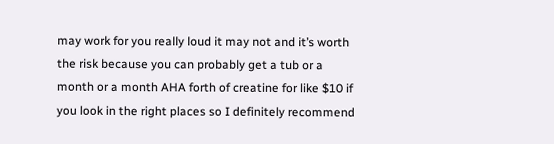may work for you really loud it may not and it’s worth the risk because you can probably get a tub or a month or a month AHA forth of creatine for like $10 if you look in the right places so I definitely recommend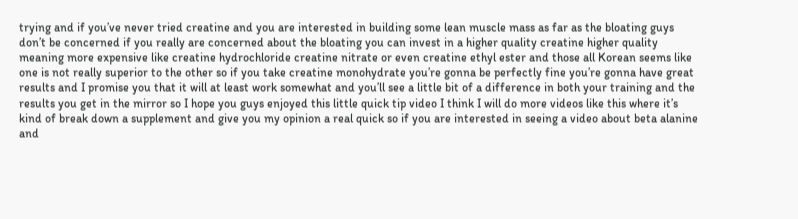trying and if you’ve never tried creatine and you are interested in building some lean muscle mass as far as the bloating guys don’t be concerned if you really are concerned about the bloating you can invest in a higher quality creatine higher quality meaning more expensive like creatine hydrochloride creatine nitrate or even creatine ethyl ester and those all Korean seems like one is not really superior to the other so if you take creatine monohydrate you’re gonna be perfectly fine you’re gonna have great results and I promise you that it will at least work somewhat and you’ll see a little bit of a difference in both your training and the results you get in the mirror so I hope you guys enjoyed this little quick tip video I think I will do more videos like this where it’s kind of break down a supplement and give you my opinion a real quick so if you are interested in seeing a video about beta alanine and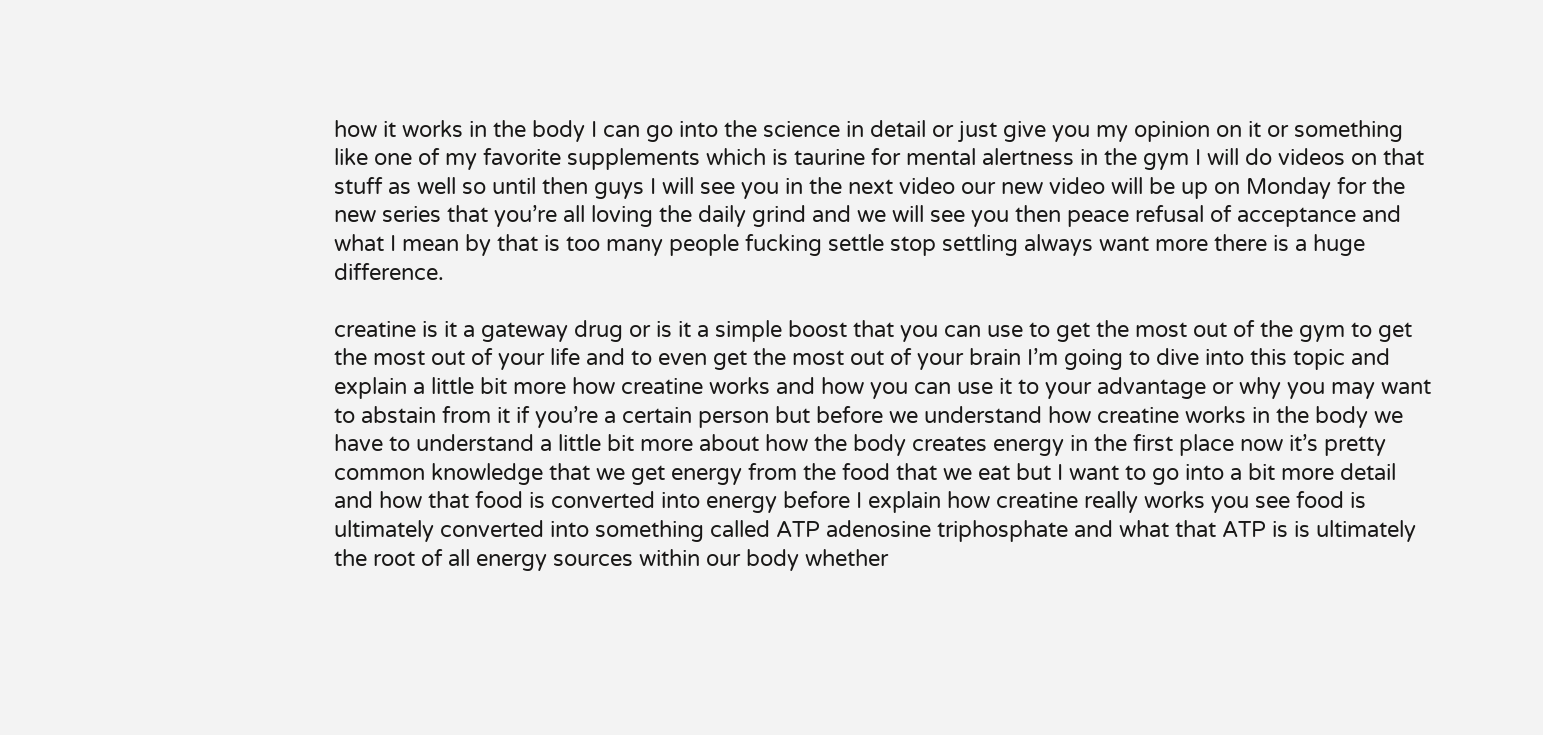how it works in the body I can go into the science in detail or just give you my opinion on it or something like one of my favorite supplements which is taurine for mental alertness in the gym I will do videos on that stuff as well so until then guys I will see you in the next video our new video will be up on Monday for the new series that you’re all loving the daily grind and we will see you then peace refusal of acceptance and what I mean by that is too many people fucking settle stop settling always want more there is a huge difference.

creatine is it a gateway drug or is it a simple boost that you can use to get the most out of the gym to get the most out of your life and to even get the most out of your brain I’m going to dive into this topic and explain a little bit more how creatine works and how you can use it to your advantage or why you may want to abstain from it if you’re a certain person but before we understand how creatine works in the body we have to understand a little bit more about how the body creates energy in the first place now it’s pretty common knowledge that we get energy from the food that we eat but I want to go into a bit more detail and how that food is converted into energy before I explain how creatine really works you see food is ultimately converted into something called ATP adenosine triphosphate and what that ATP is is ultimately the root of all energy sources within our body whether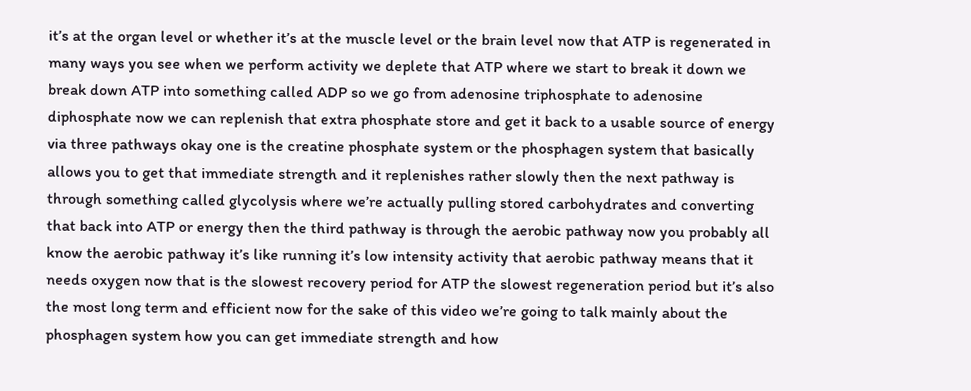it’s at the organ level or whether it’s at the muscle level or the brain level now that ATP is regenerated in many ways you see when we perform activity we deplete that ATP where we start to break it down we break down ATP into something called ADP so we go from adenosine triphosphate to adenosine diphosphate now we can replenish that extra phosphate store and get it back to a usable source of energy via three pathways okay one is the creatine phosphate system or the phosphagen system that basically allows you to get that immediate strength and it replenishes rather slowly then the next pathway is through something called glycolysis where we’re actually pulling stored carbohydrates and converting that back into ATP or energy then the third pathway is through the aerobic pathway now you probably all know the aerobic pathway it’s like running it’s low intensity activity that aerobic pathway means that it needs oxygen now that is the slowest recovery period for ATP the slowest regeneration period but it’s also the most long term and efficient now for the sake of this video we’re going to talk mainly about the phosphagen system how you can get immediate strength and how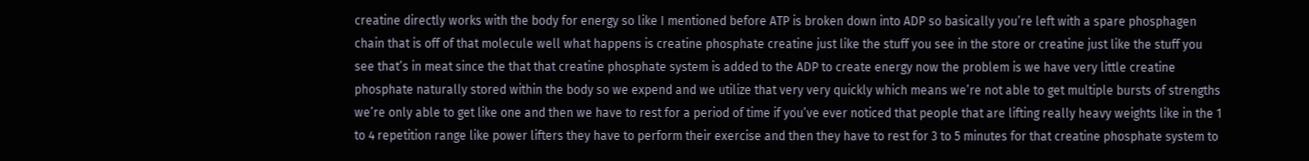creatine directly works with the body for energy so like I mentioned before ATP is broken down into ADP so basically you’re left with a spare phosphagen chain that is off of that molecule well what happens is creatine phosphate creatine just like the stuff you see in the store or creatine just like the stuff you see that’s in meat since the that that creatine phosphate system is added to the ADP to create energy now the problem is we have very little creatine phosphate naturally stored within the body so we expend and we utilize that very very quickly which means we’re not able to get multiple bursts of strengths we’re only able to get like one and then we have to rest for a period of time if you’ve ever noticed that people that are lifting really heavy weights like in the 1 to 4 repetition range like power lifters they have to perform their exercise and then they have to rest for 3 to 5 minutes for that creatine phosphate system to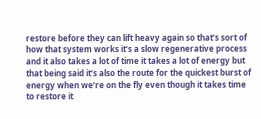restore before they can lift heavy again so that’s sort of how that system works it’s a slow regenerative process and it also takes a lot of time it takes a lot of energy but that being said it’s also the route for the quickest burst of energy when we’re on the fly even though it takes time to restore it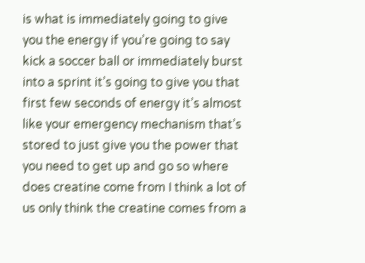is what is immediately going to give you the energy if you’re going to say kick a soccer ball or immediately burst into a sprint it’s going to give you that first few seconds of energy it’s almost like your emergency mechanism that’s stored to just give you the power that you need to get up and go so where does creatine come from I think a lot of us only think the creatine comes from a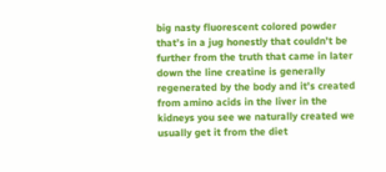big nasty fluorescent colored powder that’s in a jug honestly that couldn’t be further from the truth that came in later down the line creatine is generally regenerated by the body and it’s created from amino acids in the liver in the kidneys you see we naturally created we usually get it from the diet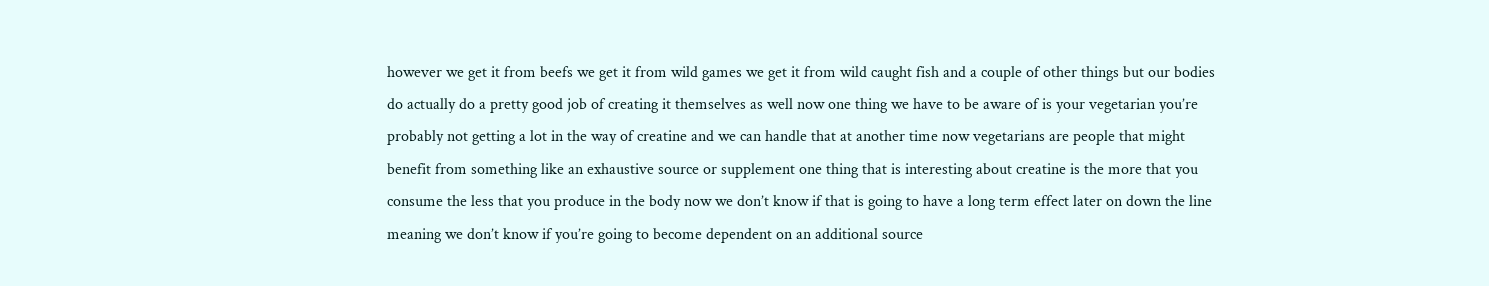however we get it from beefs we get it from wild games we get it from wild caught fish and a couple of other things but our bodies do actually do a pretty good job of creating it themselves as well now one thing we have to be aware of is your vegetarian you’re probably not getting a lot in the way of creatine and we can handle that at another time now vegetarians are people that might benefit from something like an exhaustive source or supplement one thing that is interesting about creatine is the more that you consume the less that you produce in the body now we don’t know if that is going to have a long term effect later on down the line meaning we don’t know if you’re going to become dependent on an additional source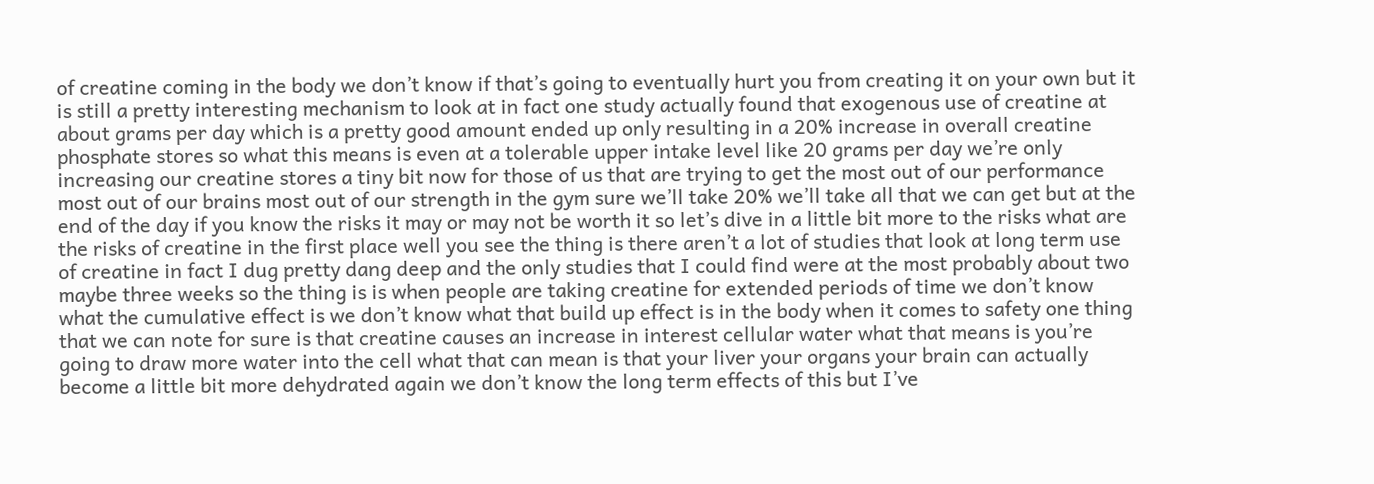of creatine coming in the body we don’t know if that’s going to eventually hurt you from creating it on your own but it is still a pretty interesting mechanism to look at in fact one study actually found that exogenous use of creatine at about grams per day which is a pretty good amount ended up only resulting in a 20% increase in overall creatine phosphate stores so what this means is even at a tolerable upper intake level like 20 grams per day we’re only increasing our creatine stores a tiny bit now for those of us that are trying to get the most out of our performance most out of our brains most out of our strength in the gym sure we’ll take 20% we’ll take all that we can get but at the end of the day if you know the risks it may or may not be worth it so let’s dive in a little bit more to the risks what are the risks of creatine in the first place well you see the thing is there aren’t a lot of studies that look at long term use of creatine in fact I dug pretty dang deep and the only studies that I could find were at the most probably about two maybe three weeks so the thing is is when people are taking creatine for extended periods of time we don’t know what the cumulative effect is we don’t know what that build up effect is in the body when it comes to safety one thing that we can note for sure is that creatine causes an increase in interest cellular water what that means is you’re going to draw more water into the cell what that can mean is that your liver your organs your brain can actually become a little bit more dehydrated again we don’t know the long term effects of this but I’ve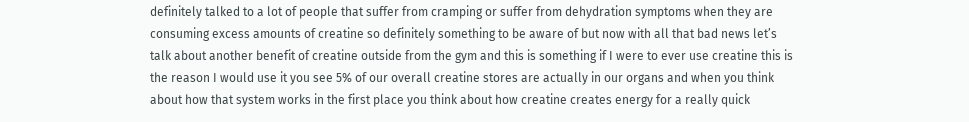definitely talked to a lot of people that suffer from cramping or suffer from dehydration symptoms when they are consuming excess amounts of creatine so definitely something to be aware of but now with all that bad news let’s talk about another benefit of creatine outside from the gym and this is something if I were to ever use creatine this is the reason I would use it you see 5% of our overall creatine stores are actually in our organs and when you think about how that system works in the first place you think about how creatine creates energy for a really quick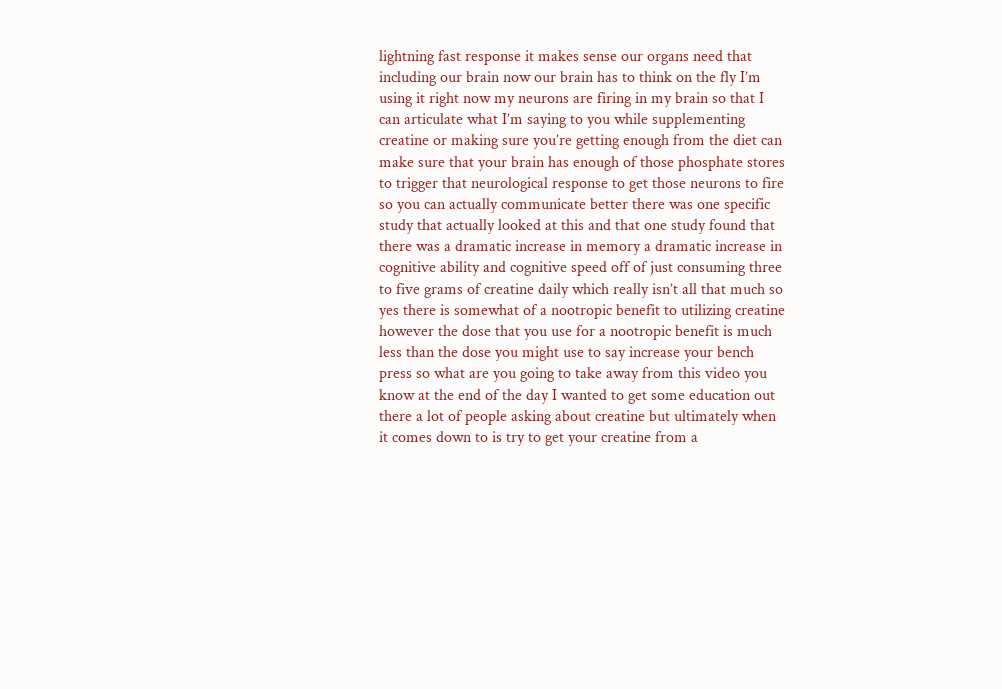lightning fast response it makes sense our organs need that including our brain now our brain has to think on the fly I’m using it right now my neurons are firing in my brain so that I can articulate what I’m saying to you while supplementing creatine or making sure you’re getting enough from the diet can make sure that your brain has enough of those phosphate stores to trigger that neurological response to get those neurons to fire so you can actually communicate better there was one specific study that actually looked at this and that one study found that there was a dramatic increase in memory a dramatic increase in cognitive ability and cognitive speed off of just consuming three to five grams of creatine daily which really isn’t all that much so yes there is somewhat of a nootropic benefit to utilizing creatine however the dose that you use for a nootropic benefit is much less than the dose you might use to say increase your bench press so what are you going to take away from this video you know at the end of the day I wanted to get some education out there a lot of people asking about creatine but ultimately when it comes down to is try to get your creatine from a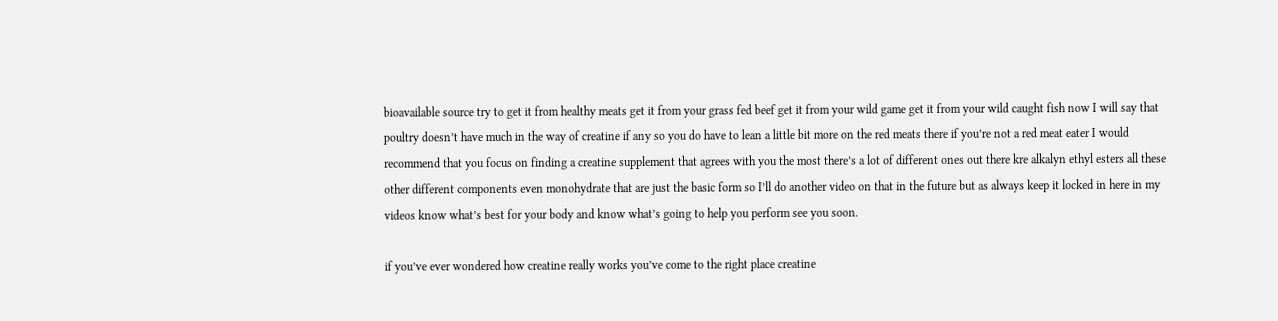bioavailable source try to get it from healthy meats get it from your grass fed beef get it from your wild game get it from your wild caught fish now I will say that poultry doesn’t have much in the way of creatine if any so you do have to lean a little bit more on the red meats there if you’re not a red meat eater I would recommend that you focus on finding a creatine supplement that agrees with you the most there’s a lot of different ones out there kre alkalyn ethyl esters all these other different components even monohydrate that are just the basic form so I’ll do another video on that in the future but as always keep it locked in here in my videos know what’s best for your body and know what’s going to help you perform see you soon.

if you’ve ever wondered how creatine really works you’ve come to the right place creatine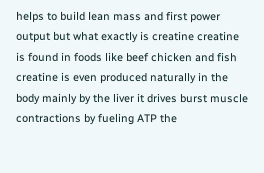helps to build lean mass and first power output but what exactly is creatine creatine is found in foods like beef chicken and fish creatine is even produced naturally in the body mainly by the liver it drives burst muscle contractions by fueling ATP the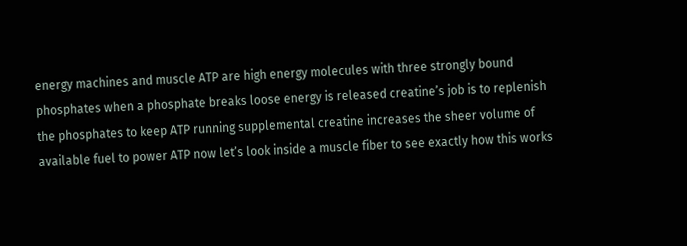energy machines and muscle ATP are high energy molecules with three strongly bound phosphates when a phosphate breaks loose energy is released creatine’s job is to replenish the phosphates to keep ATP running supplemental creatine increases the sheer volume of available fuel to power ATP now let’s look inside a muscle fiber to see exactly how this works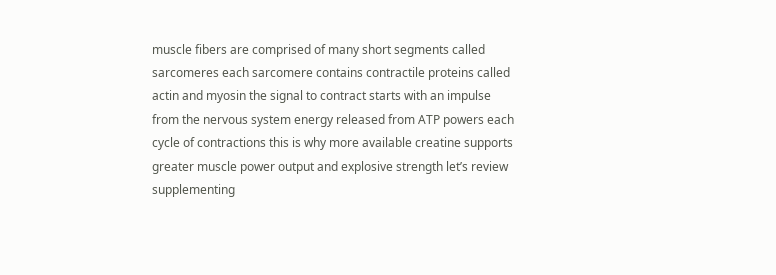muscle fibers are comprised of many short segments called sarcomeres each sarcomere contains contractile proteins called actin and myosin the signal to contract starts with an impulse from the nervous system energy released from ATP powers each cycle of contractions this is why more available creatine supports greater muscle power output and explosive strength let’s review supplementing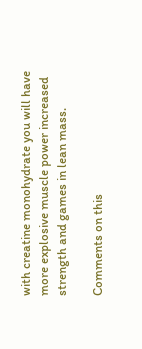with creatine monohydrate you will have more explosive muscle power increased strength and games in lean mass.

Comments on this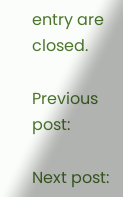entry are closed.

Previous post:

Next post: